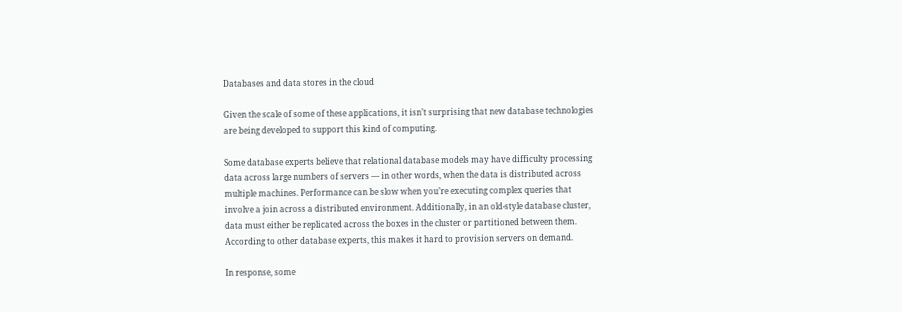Databases and data stores in the cloud

Given the scale of some of these applications, it isn’t surprising that new database technologies are being developed to support this kind of computing.

Some database experts believe that relational database models may have difficulty processing data across large numbers of servers — in other words, when the data is distributed across multiple machines. Performance can be slow when you’re executing complex queries that involve a join across a distributed environment. Additionally, in an old-style database cluster, data must either be replicated across the boxes in the cluster or partitioned between them. According to other database experts, this makes it hard to provision servers on demand.

In response, some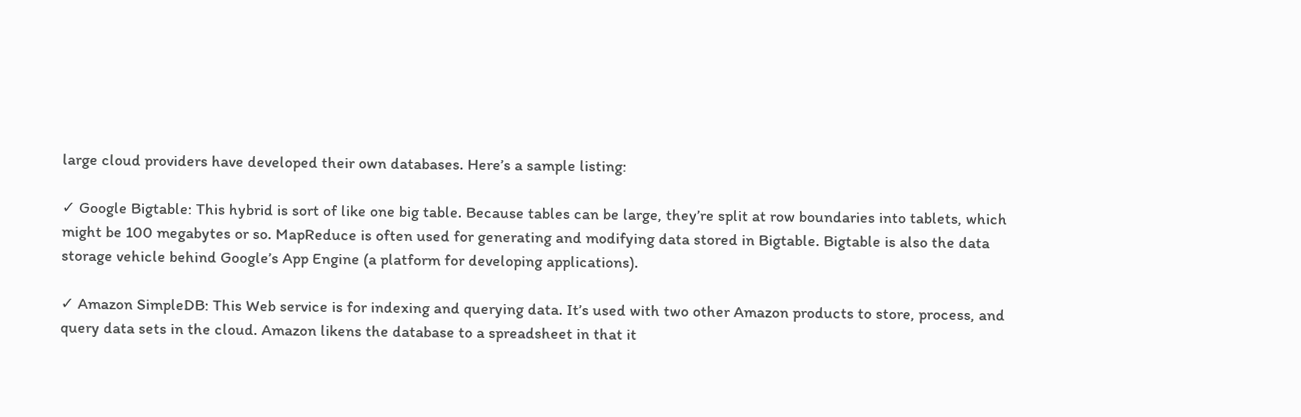large cloud providers have developed their own databases. Here’s a sample listing:

✓ Google Bigtable: This hybrid is sort of like one big table. Because tables can be large, they’re split at row boundaries into tablets, which might be 100 megabytes or so. MapReduce is often used for generating and modifying data stored in Bigtable. Bigtable is also the data storage vehicle behind Google’s App Engine (a platform for developing applications).

✓ Amazon SimpleDB: This Web service is for indexing and querying data. It’s used with two other Amazon products to store, process, and query data sets in the cloud. Amazon likens the database to a spreadsheet in that it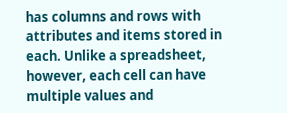has columns and rows with attributes and items stored in each. Unlike a spreadsheet, however, each cell can have multiple values and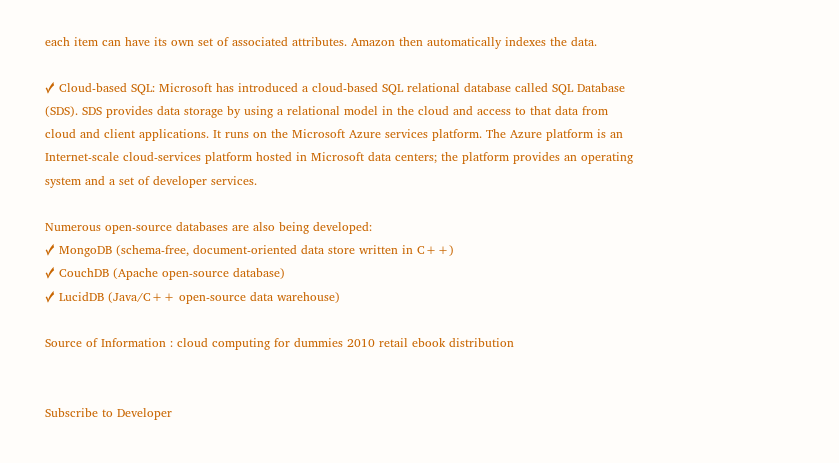each item can have its own set of associated attributes. Amazon then automatically indexes the data.

✓ Cloud-based SQL: Microsoft has introduced a cloud-based SQL relational database called SQL Database (SDS). SDS provides data storage by using a relational model in the cloud and access to that data from cloud and client applications. It runs on the Microsoft Azure services platform. The Azure platform is an Internet-scale cloud-services platform hosted in Microsoft data centers; the platform provides an operating system and a set of developer services.

Numerous open-source databases are also being developed:
✓ MongoDB (schema-free, document-oriented data store written in C++)
✓ CouchDB (Apache open-source database)
✓ LucidDB (Java/C++ open-source data warehouse)

Source of Information : cloud computing for dummies 2010 retail ebook distribution


Subscribe to Developer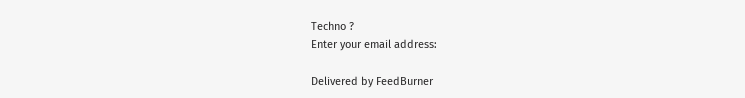Techno ?
Enter your email address:

Delivered by FeedBurner